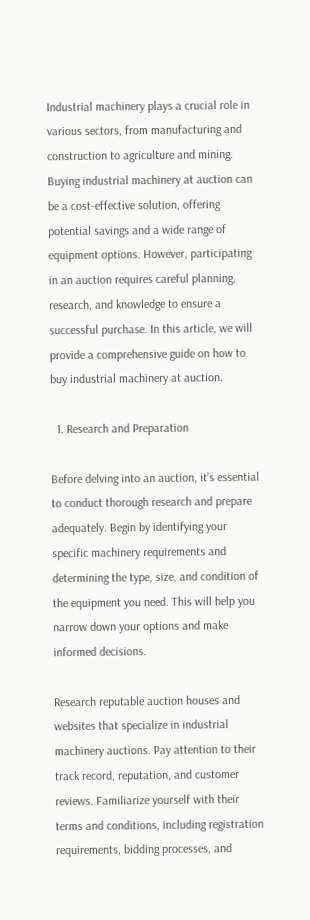Industrial machinery plays a crucial role in various sectors, from manufacturing and construction to agriculture and mining. Buying industrial machinery at auction can be a cost-effective solution, offering potential savings and a wide range of equipment options. However, participating in an auction requires careful planning, research, and knowledge to ensure a successful purchase. In this article, we will provide a comprehensive guide on how to buy industrial machinery at auction.

  1. Research and Preparation

Before delving into an auction, it’s essential to conduct thorough research and prepare adequately. Begin by identifying your specific machinery requirements and determining the type, size, and condition of the equipment you need. This will help you narrow down your options and make informed decisions.

Research reputable auction houses and websites that specialize in industrial machinery auctions. Pay attention to their track record, reputation, and customer reviews. Familiarize yourself with their terms and conditions, including registration requirements, bidding processes, and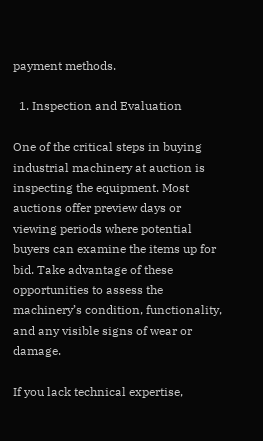payment methods.

  1. Inspection and Evaluation

One of the critical steps in buying industrial machinery at auction is inspecting the equipment. Most auctions offer preview days or viewing periods where potential buyers can examine the items up for bid. Take advantage of these opportunities to assess the machinery’s condition, functionality, and any visible signs of wear or damage.

If you lack technical expertise,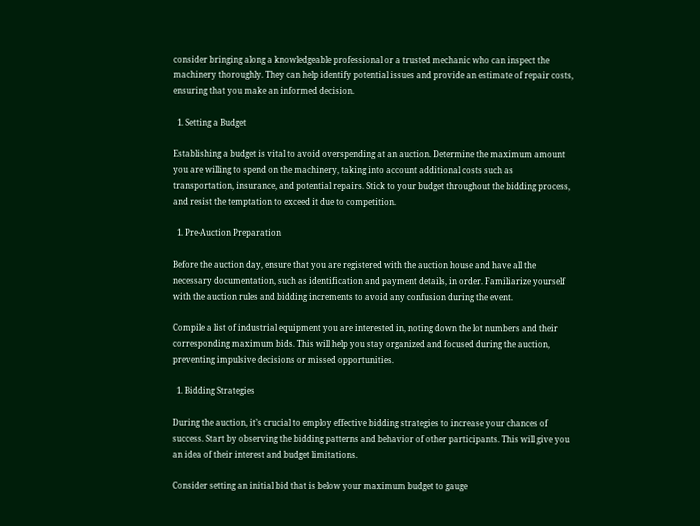consider bringing along a knowledgeable professional or a trusted mechanic who can inspect the machinery thoroughly. They can help identify potential issues and provide an estimate of repair costs, ensuring that you make an informed decision.

  1. Setting a Budget

Establishing a budget is vital to avoid overspending at an auction. Determine the maximum amount you are willing to spend on the machinery, taking into account additional costs such as transportation, insurance, and potential repairs. Stick to your budget throughout the bidding process, and resist the temptation to exceed it due to competition.

  1. Pre-Auction Preparation

Before the auction day, ensure that you are registered with the auction house and have all the necessary documentation, such as identification and payment details, in order. Familiarize yourself with the auction rules and bidding increments to avoid any confusion during the event.

Compile a list of industrial equipment you are interested in, noting down the lot numbers and their corresponding maximum bids. This will help you stay organized and focused during the auction, preventing impulsive decisions or missed opportunities.

  1. Bidding Strategies

During the auction, it’s crucial to employ effective bidding strategies to increase your chances of success. Start by observing the bidding patterns and behavior of other participants. This will give you an idea of their interest and budget limitations.

Consider setting an initial bid that is below your maximum budget to gauge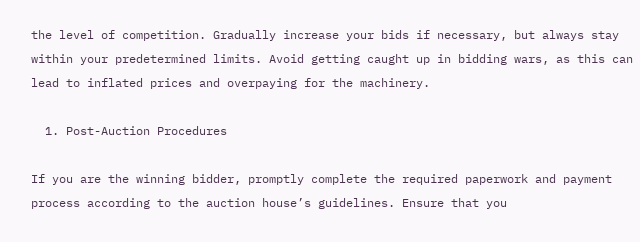the level of competition. Gradually increase your bids if necessary, but always stay within your predetermined limits. Avoid getting caught up in bidding wars, as this can lead to inflated prices and overpaying for the machinery.

  1. Post-Auction Procedures

If you are the winning bidder, promptly complete the required paperwork and payment process according to the auction house’s guidelines. Ensure that you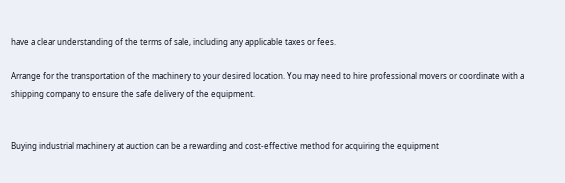have a clear understanding of the terms of sale, including any applicable taxes or fees.

Arrange for the transportation of the machinery to your desired location. You may need to hire professional movers or coordinate with a shipping company to ensure the safe delivery of the equipment.


Buying industrial machinery at auction can be a rewarding and cost-effective method for acquiring the equipment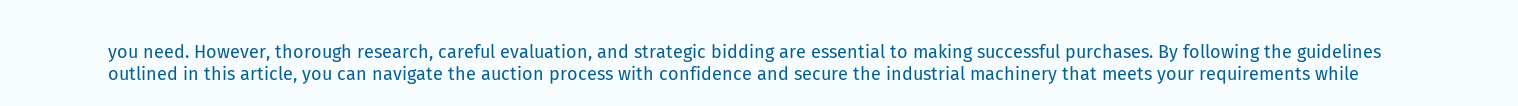you need. However, thorough research, careful evaluation, and strategic bidding are essential to making successful purchases. By following the guidelines outlined in this article, you can navigate the auction process with confidence and secure the industrial machinery that meets your requirements while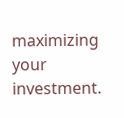maximizing your investment.